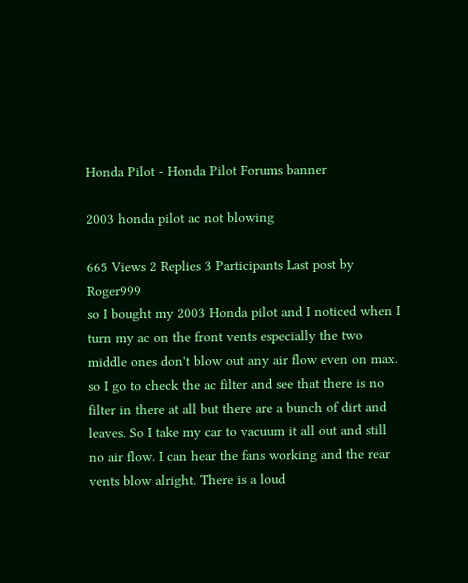Honda Pilot - Honda Pilot Forums banner

2003 honda pilot ac not blowing

665 Views 2 Replies 3 Participants Last post by  Roger999
so I bought my 2003 Honda pilot and I noticed when I turn my ac on the front vents especially the two middle ones don't blow out any air flow even on max. so I go to check the ac filter and see that there is no filter in there at all but there are a bunch of dirt and leaves. So I take my car to vacuum it all out and still no air flow. I can hear the fans working and the rear vents blow alright. There is a loud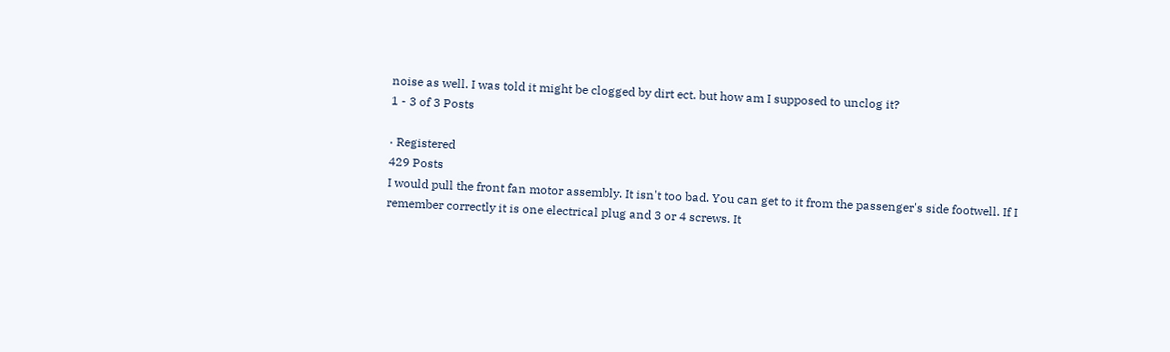noise as well. I was told it might be clogged by dirt ect. but how am I supposed to unclog it?
1 - 3 of 3 Posts

· Registered
429 Posts
I would pull the front fan motor assembly. It isn't too bad. You can get to it from the passenger's side footwell. If I remember correctly it is one electrical plug and 3 or 4 screws. It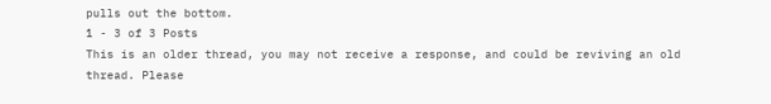pulls out the bottom.
1 - 3 of 3 Posts
This is an older thread, you may not receive a response, and could be reviving an old thread. Please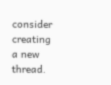consider creating a new thread.